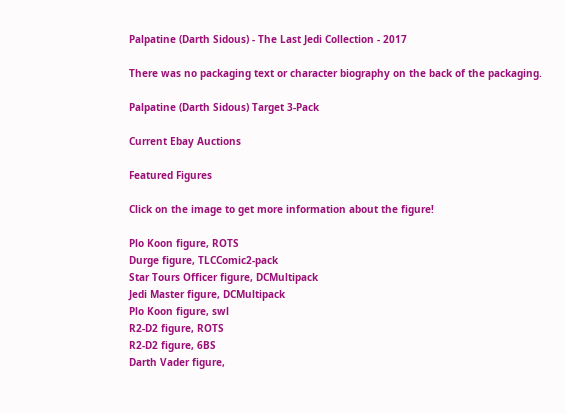Palpatine (Darth Sidous) - The Last Jedi Collection - 2017

There was no packaging text or character biography on the back of the packaging.

Palpatine (Darth Sidous) Target 3-Pack

Current Ebay Auctions

Featured Figures

Click on the image to get more information about the figure!

Plo Koon figure, ROTS
Durge figure, TLCComic2-pack
Star Tours Officer figure, DCMultipack
Jedi Master figure, DCMultipack
Plo Koon figure, swl
R2-D2 figure, ROTS
R2-D2 figure, 6BS
Darth Vader figure,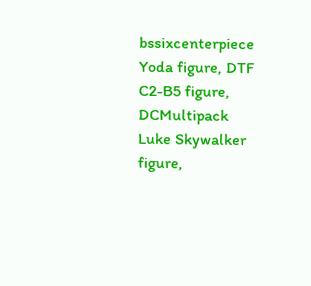bssixcenterpiece
Yoda figure, DTF
C2-B5 figure, DCMultipack
Luke Skywalker figure,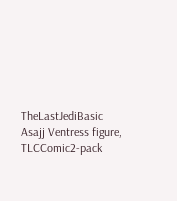TheLastJediBasic
Asajj Ventress figure, TLCComic2-pack